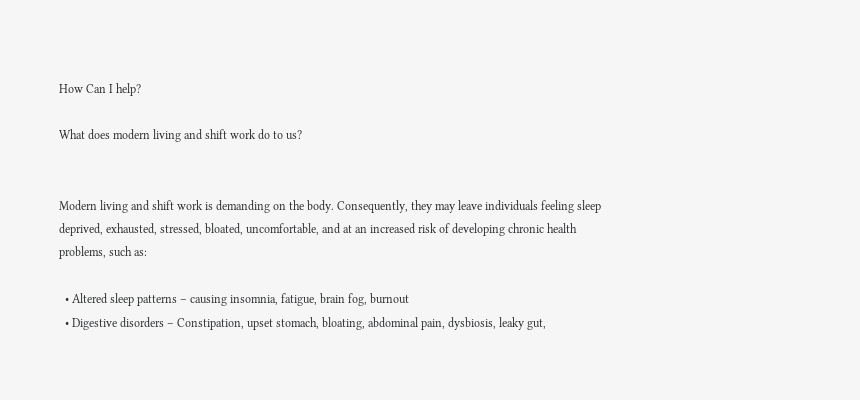How Can I help?

What does modern living and shift work do to us?


Modern living and shift work is demanding on the body. Consequently, they may leave individuals feeling sleep deprived, exhausted, stressed, bloated, uncomfortable, and at an increased risk of developing chronic health problems, such as:

  • Altered sleep patterns – causing insomnia, fatigue, brain fog, burnout
  • Digestive disorders – Constipation, upset stomach, bloating, abdominal pain, dysbiosis, leaky gut,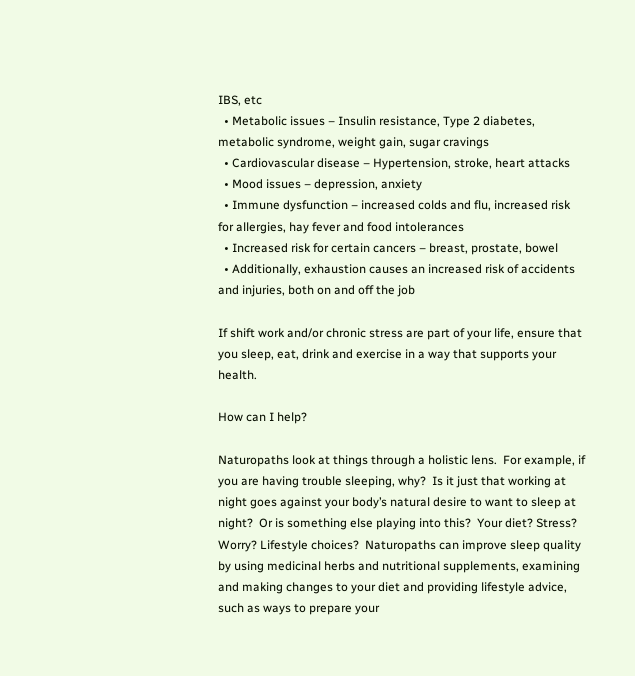IBS, etc
  • Metabolic issues – Insulin resistance, Type 2 diabetes, metabolic syndrome, weight gain, sugar cravings
  • Cardiovascular disease – Hypertension, stroke, heart attacks
  • Mood issues – depression, anxiety
  • Immune dysfunction – increased colds and flu, increased risk for allergies, hay fever and food intolerances
  • Increased risk for certain cancers – breast, prostate, bowel
  • Additionally, exhaustion causes an increased risk of accidents and injuries, both on and off the job

If shift work and/or chronic stress are part of your life, ensure that you sleep, eat, drink and exercise in a way that supports your health.

How can I help?

Naturopaths look at things through a holistic lens.  For example, if you are having trouble sleeping, why?  Is it just that working at night goes against your body’s natural desire to want to sleep at night?  Or is something else playing into this?  Your diet? Stress? Worry? Lifestyle choices?  Naturopaths can improve sleep quality by using medicinal herbs and nutritional supplements, examining and making changes to your diet and providing lifestyle advice, such as ways to prepare your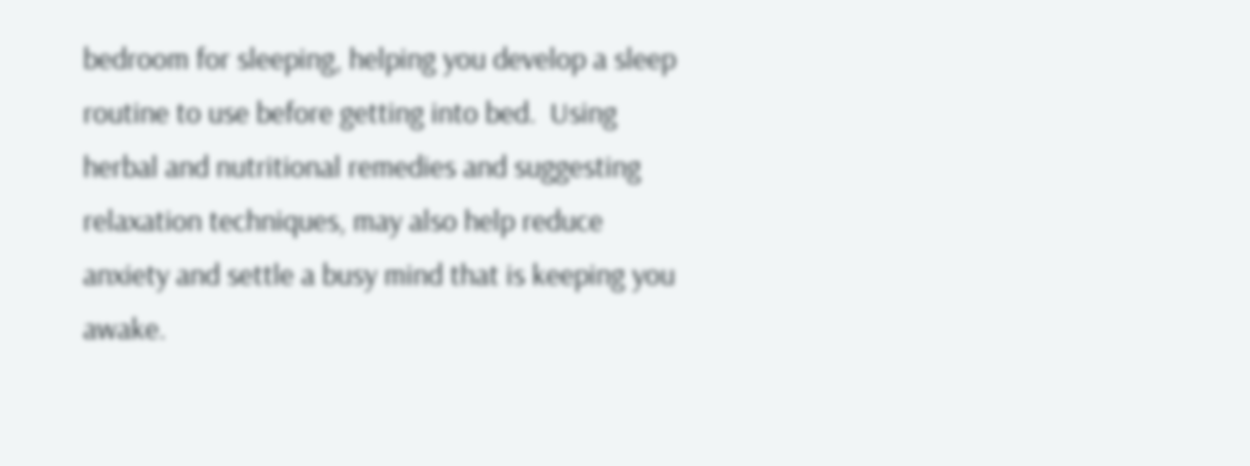bedroom for sleeping, helping you develop a sleep routine to use before getting into bed.  Using herbal and nutritional remedies and suggesting relaxation techniques, may also help reduce anxiety and settle a busy mind that is keeping you awake.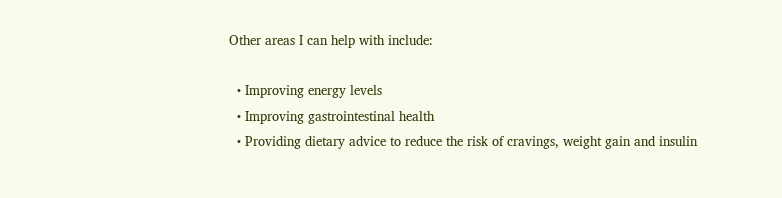Other areas I can help with include:

  • Improving energy levels
  • Improving gastrointestinal health
  • Providing dietary advice to reduce the risk of cravings, weight gain and insulin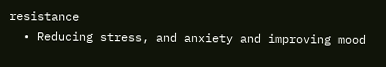resistance
  • Reducing stress, and anxiety and improving mood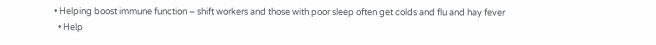• Helping boost immune function – shift workers and those with poor sleep often get colds and flu and hay fever
  • Help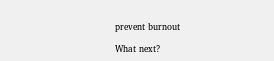prevent burnout

What next?